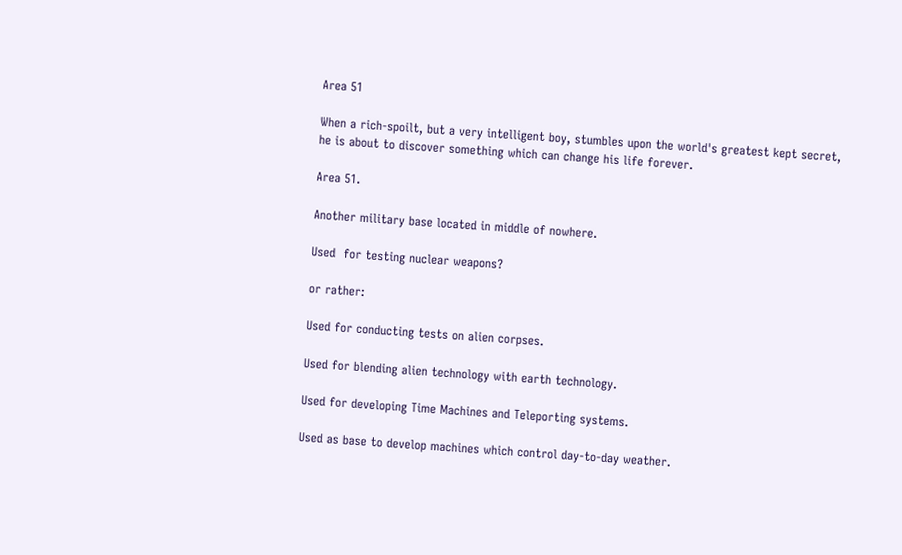Area 51

When a rich-spoilt, but a very intelligent boy, stumbles upon the world's greatest kept secret, he is about to discover something which can change his life forever.

Area 51.

Another military base located in middle of nowhere.

Used  for testing nuclear weapons?

or rather:

Used for conducting tests on alien corpses.

Used for blending alien technology with earth technology.

Used for developing Time Machines and Teleporting systems.

Used as base to develop machines which control day-to-day weather.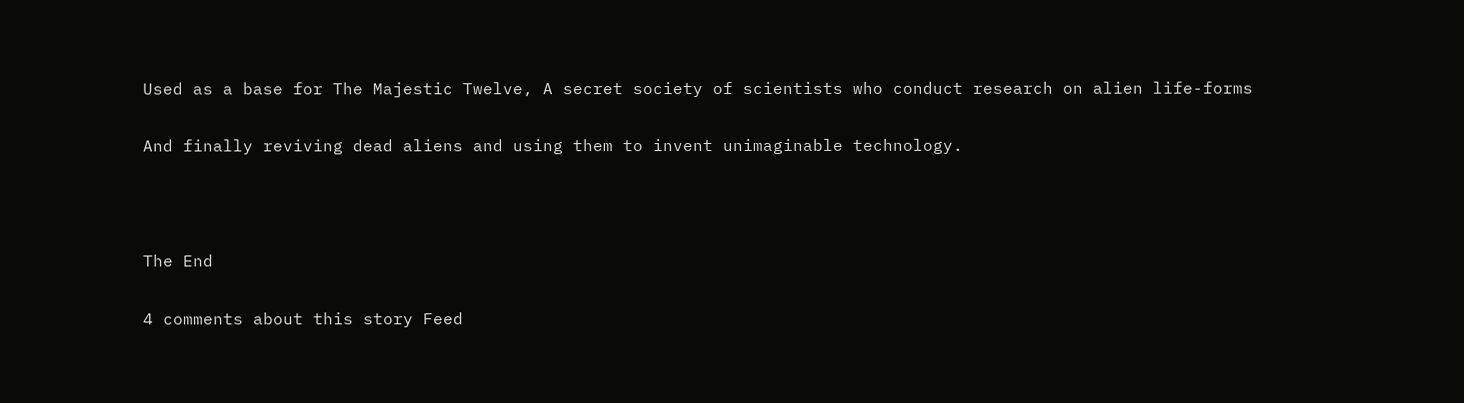Used as a base for The Majestic Twelve, A secret society of scientists who conduct research on alien life-forms

And finally reviving dead aliens and using them to invent unimaginable technology.



The End

4 comments about this story Feed